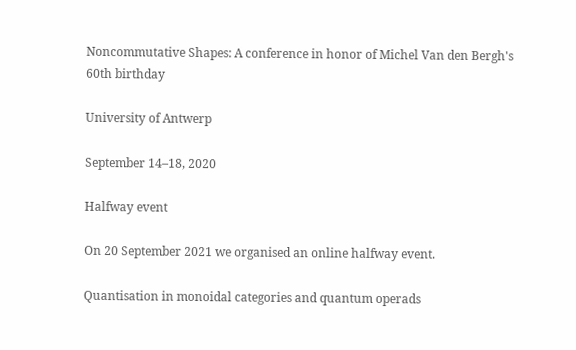Noncommutative Shapes: A conference in honor of Michel Van den Bergh's 60th birthday

University of Antwerp

September 14–18, 2020

Halfway event

On 20 September 2021 we organised an online halfway event.

Quantisation in monoidal categories and quantum operads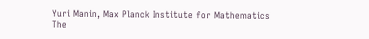Yuri Manin, Max Planck Institute for Mathematics
The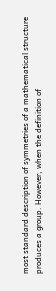most standard description of symmetries of a mathematical structure produces a group. However, when the definition of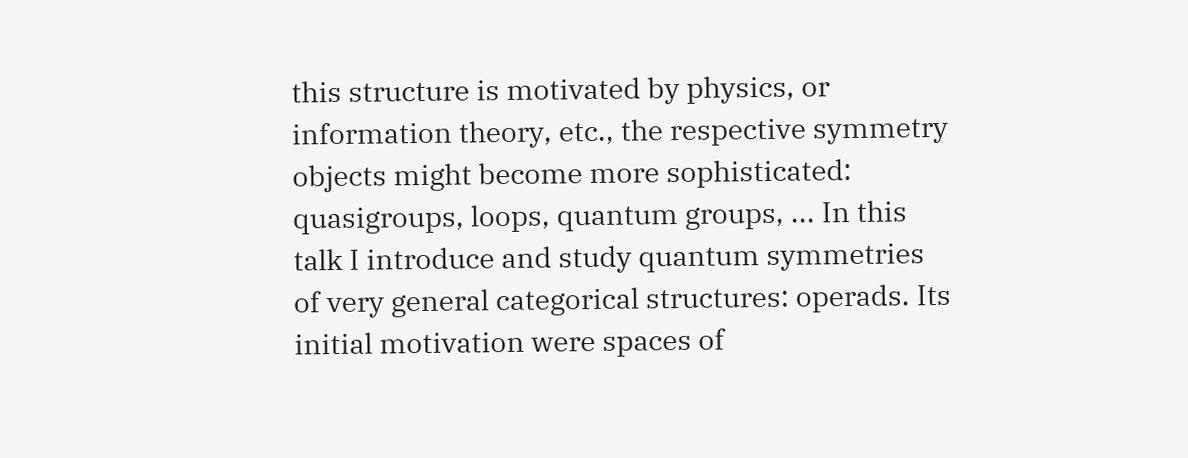this structure is motivated by physics, or information theory, etc., the respective symmetry objects might become more sophisticated: quasigroups, loops, quantum groups, ... In this talk I introduce and study quantum symmetries of very general categorical structures: operads. Its initial motivation were spaces of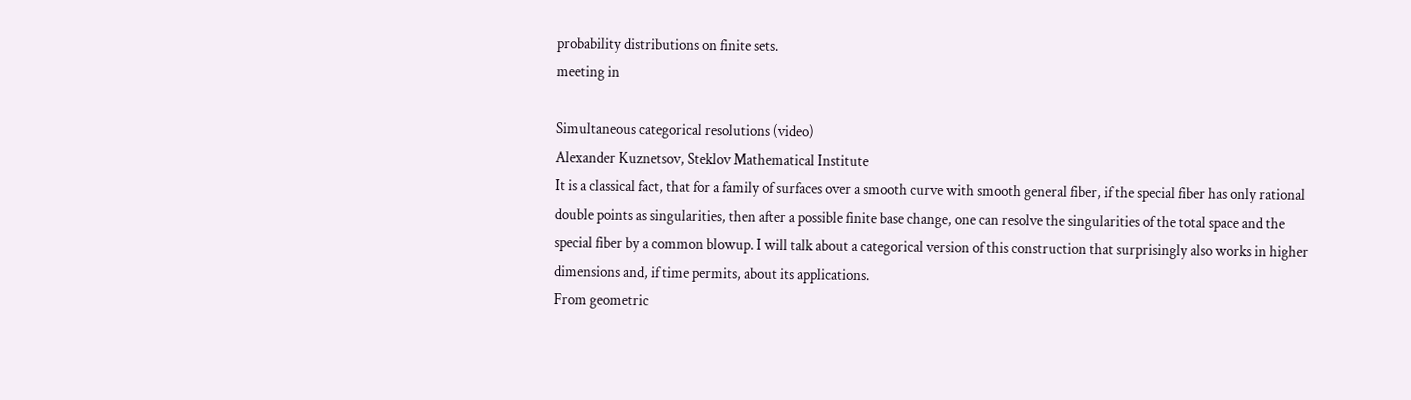probability distributions on finite sets.
meeting in

Simultaneous categorical resolutions (video)
Alexander Kuznetsov, Steklov Mathematical Institute
It is a classical fact, that for a family of surfaces over a smooth curve with smooth general fiber, if the special fiber has only rational double points as singularities, then after a possible finite base change, one can resolve the singularities of the total space and the special fiber by a common blowup. I will talk about a categorical version of this construction that surprisingly also works in higher dimensions and, if time permits, about its applications.
From geometric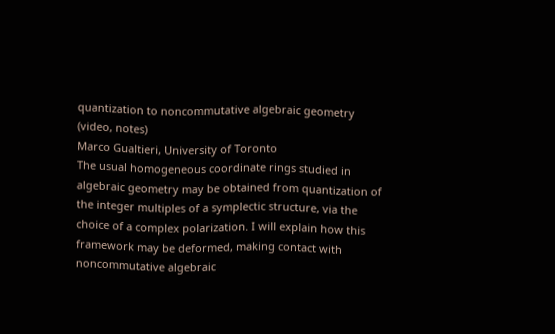quantization to noncommutative algebraic geometry (video, notes)
Marco Gualtieri, University of Toronto
The usual homogeneous coordinate rings studied in algebraic geometry may be obtained from quantization of the integer multiples of a symplectic structure, via the choice of a complex polarization. I will explain how this framework may be deformed, making contact with noncommutative algebraic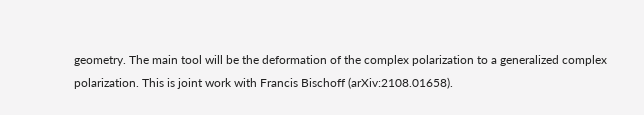geometry. The main tool will be the deformation of the complex polarization to a generalized complex polarization. This is joint work with Francis Bischoff (arXiv:2108.01658).